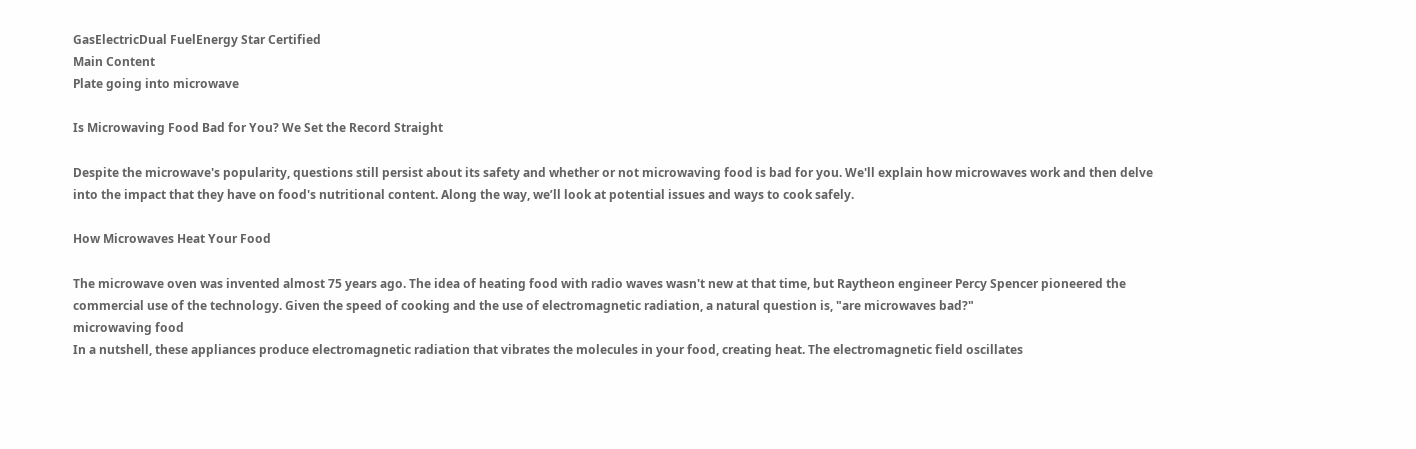GasElectricDual FuelEnergy Star Certified
Main Content
Plate going into microwave

Is Microwaving Food Bad for You? We Set the Record Straight

Despite the microwave's popularity, questions still persist about its safety and whether or not microwaving food is bad for you. We'll explain how microwaves work and then delve into the impact that they have on food's nutritional content. Along the way, we’ll look at potential issues and ways to cook safely.

How Microwaves Heat Your Food

The microwave oven was invented almost 75 years ago. The idea of heating food with radio waves wasn't new at that time, but Raytheon engineer Percy Spencer pioneered the commercial use of the technology. Given the speed of cooking and the use of electromagnetic radiation, a natural question is, "are microwaves bad?"
microwaving food
In a nutshell, these appliances produce electromagnetic radiation that vibrates the molecules in your food, creating heat. The electromagnetic field oscillates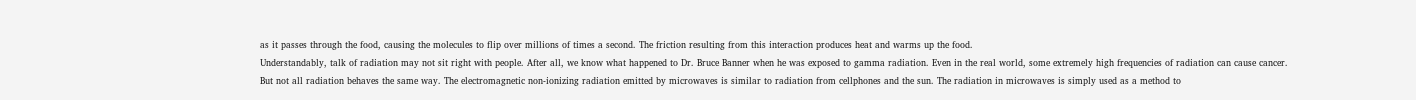as it passes through the food, causing the molecules to flip over millions of times a second. The friction resulting from this interaction produces heat and warms up the food.
Understandably, talk of radiation may not sit right with people. After all, we know what happened to Dr. Bruce Banner when he was exposed to gamma radiation. Even in the real world, some extremely high frequencies of radiation can cause cancer.
But not all radiation behaves the same way. The electromagnetic non-ionizing radiation emitted by microwaves is similar to radiation from cellphones and the sun. The radiation in microwaves is simply used as a method to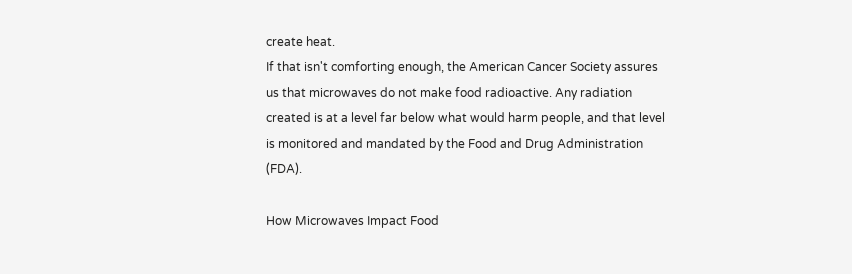create heat.
If that isn't comforting enough, the American Cancer Society assures us that microwaves do not make food radioactive. Any radiation created is at a level far below what would harm people, and that level is monitored and mandated by the Food and Drug Administration (FDA).

How Microwaves Impact Food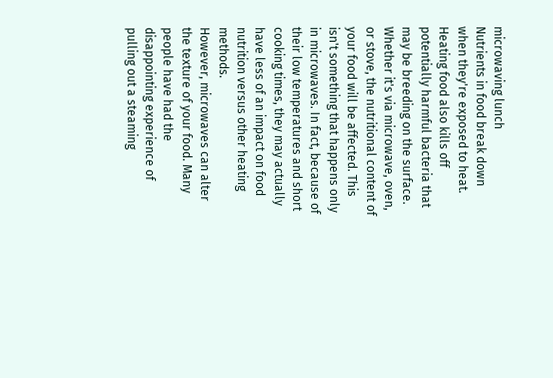microwaving lunch
Nutrients in food break down when they're exposed to heat. Heating food also kills off potentially harmful bacteria that may be breeding on the surface. Whether it's via microwave, oven, or stove, the nutritional content of your food will be affected. This isn't something that happens only in microwaves. In fact, because of their low temperatures and short cooking times, they may actually have less of an impact on food nutrition versus other heating methods.
However, microwaves can alter the texture of your food. Many people have had the disappointing experience of pulling out a steaming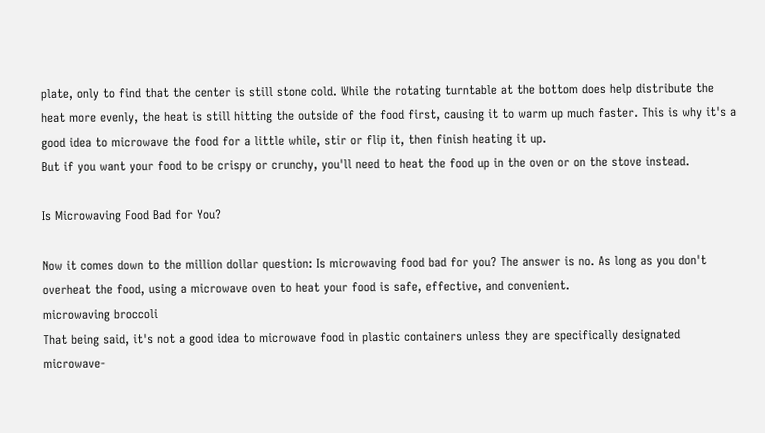plate, only to find that the center is still stone cold. While the rotating turntable at the bottom does help distribute the heat more evenly, the heat is still hitting the outside of the food first, causing it to warm up much faster. This is why it's a good idea to microwave the food for a little while, stir or flip it, then finish heating it up.
But if you want your food to be crispy or crunchy, you'll need to heat the food up in the oven or on the stove instead.

Is Microwaving Food Bad for You?

Now it comes down to the million dollar question: Is microwaving food bad for you? The answer is no. As long as you don't overheat the food, using a microwave oven to heat your food is safe, effective, and convenient.
microwaving broccoli
That being said, it's not a good idea to microwave food in plastic containers unless they are specifically designated microwave-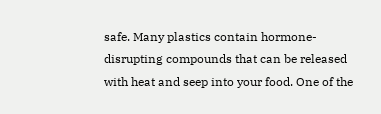safe. Many plastics contain hormone-disrupting compounds that can be released with heat and seep into your food. One of the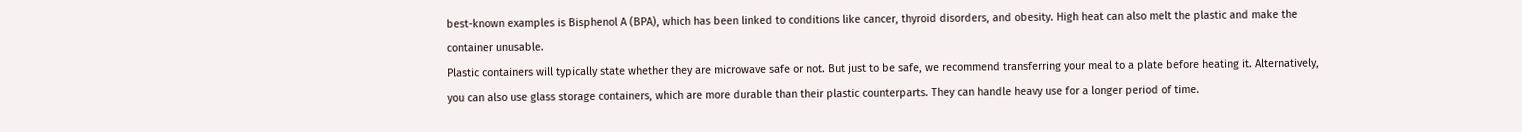best-known examples is Bisphenol A (BPA), which has been linked to conditions like cancer, thyroid disorders, and obesity. High heat can also melt the plastic and make the container unusable.
Plastic containers will typically state whether they are microwave safe or not. But just to be safe, we recommend transferring your meal to a plate before heating it. Alternatively, you can also use glass storage containers, which are more durable than their plastic counterparts. They can handle heavy use for a longer period of time.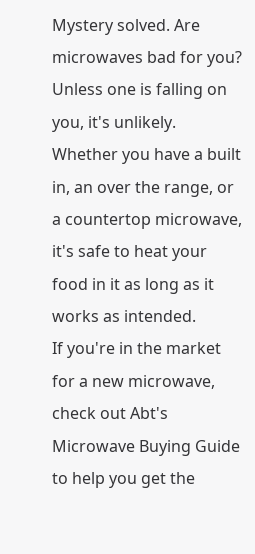Mystery solved. Are microwaves bad for you? Unless one is falling on you, it's unlikely. Whether you have a built in, an over the range, or a countertop microwave, it's safe to heat your food in it as long as it works as intended.
If you're in the market for a new microwave, check out Abt's Microwave Buying Guide to help you get the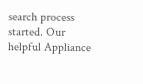search process started. Our helpful Appliance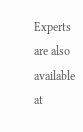Experts are also available at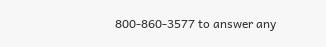800-860-3577 to answer any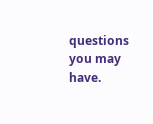questions you may have.